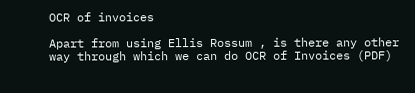OCR of invoices

Apart from using Ellis Rossum , is there any other way through which we can do OCR of Invoices (PDF)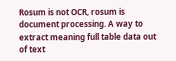Rosum is not OCR, rosum is document processing. A way to extract meaning full table data out of text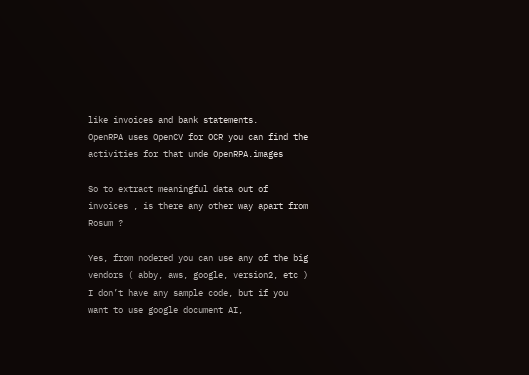like invoices and bank statements.
OpenRPA uses OpenCV for OCR you can find the activities for that unde OpenRPA.images

So to extract meaningful data out of invoices , is there any other way apart from Rosum ?

Yes, from nodered you can use any of the big vendors ( abby, aws, google, version2, etc )
I don’t have any sample code, but if you want to use google document AI,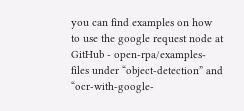you can find examples on how to use the google request node at GitHub - open-rpa/examples-files under “object-detection” and “ocr-with-google-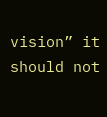vision” it should not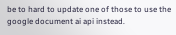be to hard to update one of those to use the google document ai api instead.